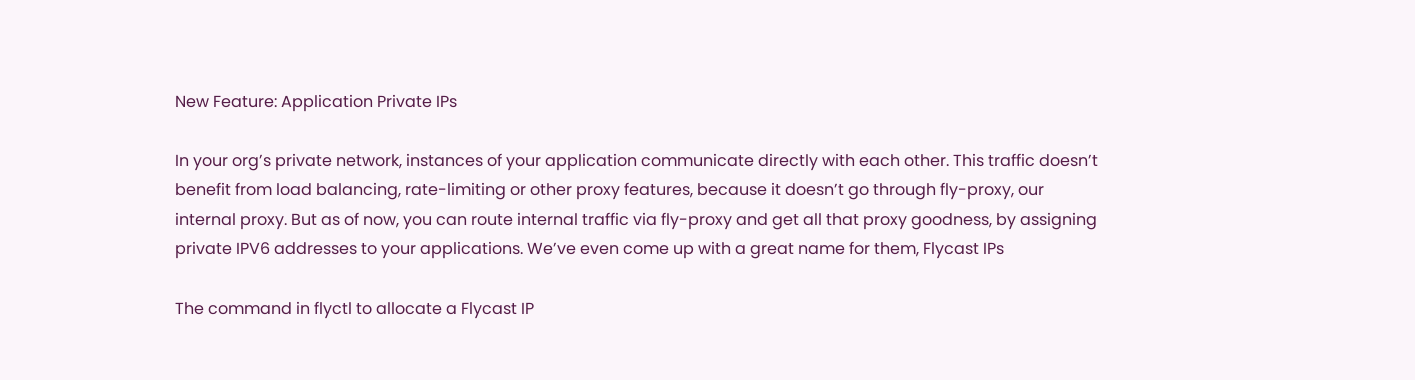New Feature: Application Private IPs

In your org’s private network, instances of your application communicate directly with each other. This traffic doesn’t benefit from load balancing, rate-limiting or other proxy features, because it doesn’t go through fly-proxy, our internal proxy. But as of now, you can route internal traffic via fly-proxy and get all that proxy goodness, by assigning private IPV6 addresses to your applications. We’ve even come up with a great name for them, Flycast IPs

The command in flyctl to allocate a Flycast IP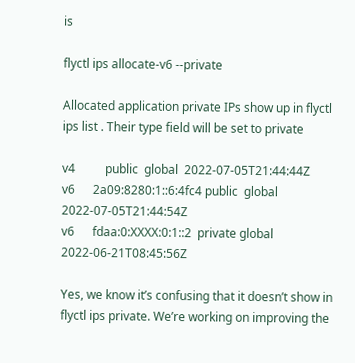is

flyctl ips allocate-v6 --private

Allocated application private IPs show up in flyctl ips list . Their type field will be set to private

v4          public  global  2022-07-05T21:44:44Z
v6      2a09:8280:1::6:4fc4 public  global  2022-07-05T21:44:54Z
v6      fdaa:0:XXXX:0:1::2  private global  2022-06-21T08:45:56Z

Yes, we know it’s confusing that it doesn’t show in flyctl ips private. We’re working on improving the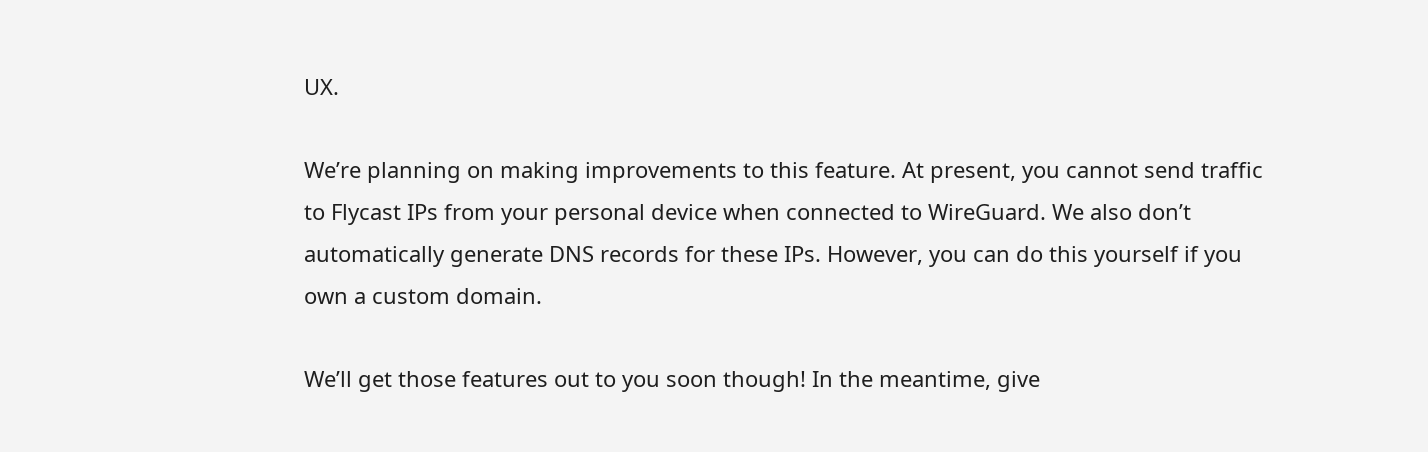UX.

We’re planning on making improvements to this feature. At present, you cannot send traffic to Flycast IPs from your personal device when connected to WireGuard. We also don’t automatically generate DNS records for these IPs. However, you can do this yourself if you own a custom domain.

We’ll get those features out to you soon though! In the meantime, give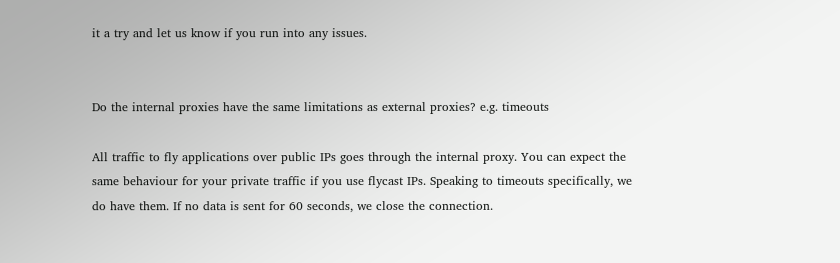it a try and let us know if you run into any issues.


Do the internal proxies have the same limitations as external proxies? e.g. timeouts

All traffic to fly applications over public IPs goes through the internal proxy. You can expect the same behaviour for your private traffic if you use flycast IPs. Speaking to timeouts specifically, we do have them. If no data is sent for 60 seconds, we close the connection.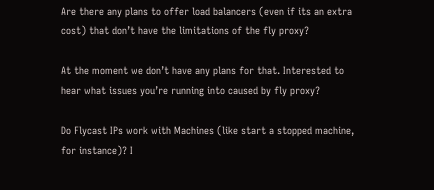Are there any plans to offer load balancers (even if its an extra cost) that don’t have the limitations of the fly proxy?

At the moment we don’t have any plans for that. Interested to hear what issues you’re running into caused by fly proxy?

Do Flycast IPs work with Machines (like start a stopped machine, for instance)? I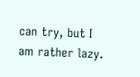can try, but I am rather lazy.